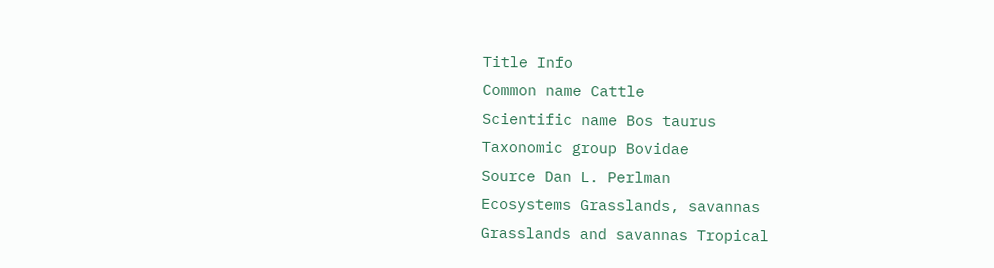Title Info
Common name Cattle
Scientific name Bos taurus
Taxonomic group Bovidae
Source Dan L. Perlman
Ecosystems Grasslands, savannas
Grasslands and savannas Tropical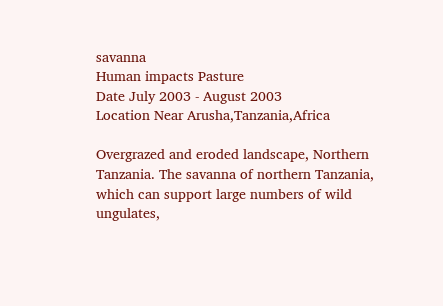savanna
Human impacts Pasture
Date July 2003 - August 2003
Location Near Arusha,Tanzania,Africa

Overgrazed and eroded landscape, Northern Tanzania. The savanna of northern Tanzania, which can support large numbers of wild ungulates,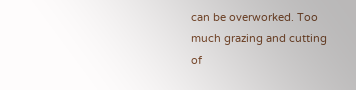can be overworked. Too much grazing and cutting of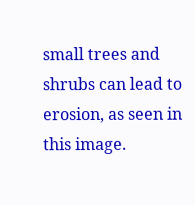small trees and shrubs can lead to erosion, as seen in this image.